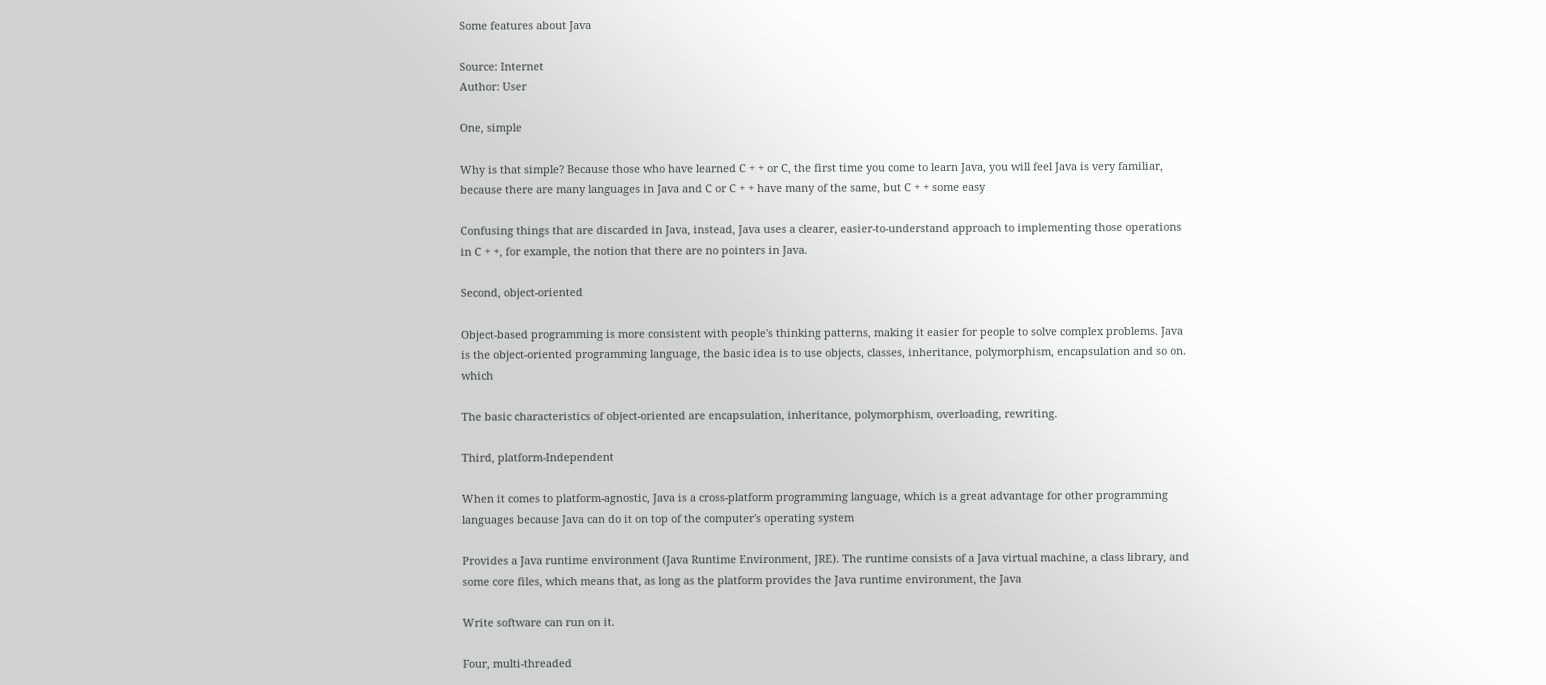Some features about Java

Source: Internet
Author: User

One, simple

Why is that simple? Because those who have learned C + + or C, the first time you come to learn Java, you will feel Java is very familiar, because there are many languages in Java and C or C + + have many of the same, but C + + some easy

Confusing things that are discarded in Java, instead, Java uses a clearer, easier-to-understand approach to implementing those operations in C + +, for example, the notion that there are no pointers in Java.

Second, object-oriented

Object-based programming is more consistent with people's thinking patterns, making it easier for people to solve complex problems. Java is the object-oriented programming language, the basic idea is to use objects, classes, inheritance, polymorphism, encapsulation and so on. which

The basic characteristics of object-oriented are encapsulation, inheritance, polymorphism, overloading, rewriting.

Third, platform-Independent

When it comes to platform-agnostic, Java is a cross-platform programming language, which is a great advantage for other programming languages because Java can do it on top of the computer's operating system

Provides a Java runtime environment (Java Runtime Environment, JRE). The runtime consists of a Java virtual machine, a class library, and some core files, which means that, as long as the platform provides the Java runtime environment, the Java

Write software can run on it.

Four, multi-threaded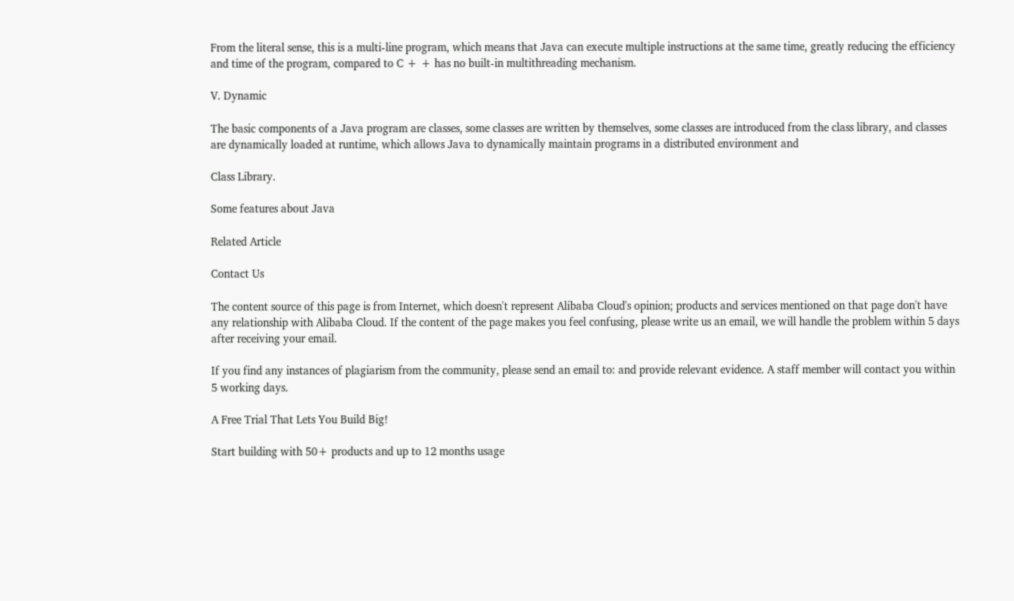From the literal sense, this is a multi-line program, which means that Java can execute multiple instructions at the same time, greatly reducing the efficiency and time of the program, compared to C + + has no built-in multithreading mechanism.

V. Dynamic

The basic components of a Java program are classes, some classes are written by themselves, some classes are introduced from the class library, and classes are dynamically loaded at runtime, which allows Java to dynamically maintain programs in a distributed environment and

Class Library.

Some features about Java

Related Article

Contact Us

The content source of this page is from Internet, which doesn't represent Alibaba Cloud's opinion; products and services mentioned on that page don't have any relationship with Alibaba Cloud. If the content of the page makes you feel confusing, please write us an email, we will handle the problem within 5 days after receiving your email.

If you find any instances of plagiarism from the community, please send an email to: and provide relevant evidence. A staff member will contact you within 5 working days.

A Free Trial That Lets You Build Big!

Start building with 50+ products and up to 12 months usage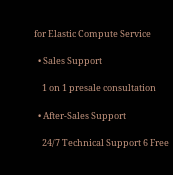for Elastic Compute Service

  • Sales Support

    1 on 1 presale consultation

  • After-Sales Support

    24/7 Technical Support 6 Free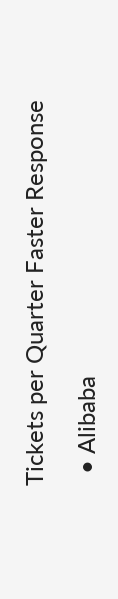Tickets per Quarter Faster Response

  • Alibaba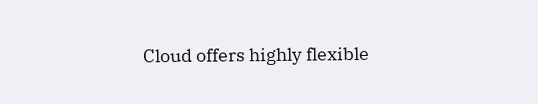Cloud offers highly flexible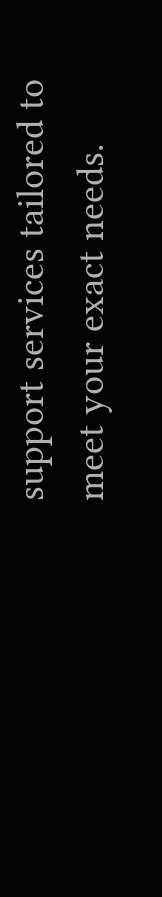support services tailored to meet your exact needs.